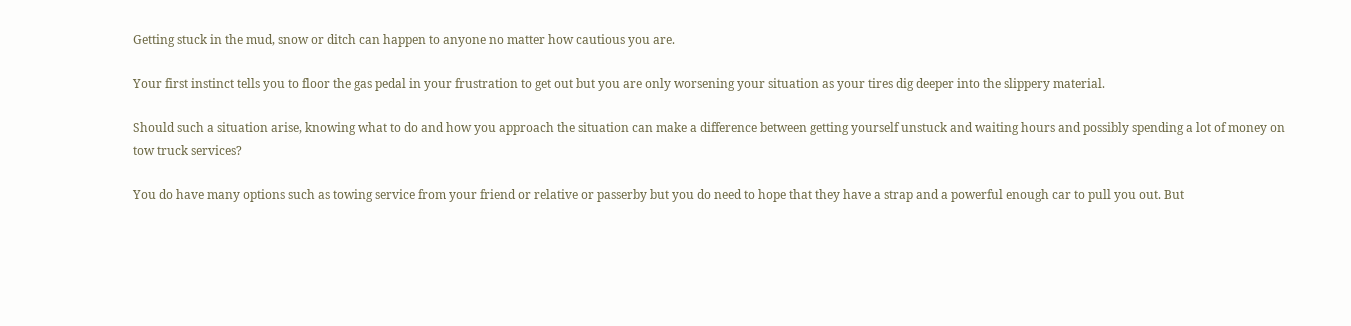Getting stuck in the mud, snow or ditch can happen to anyone no matter how cautious you are.

Your first instinct tells you to floor the gas pedal in your frustration to get out but you are only worsening your situation as your tires dig deeper into the slippery material.

Should such a situation arise, knowing what to do and how you approach the situation can make a difference between getting yourself unstuck and waiting hours and possibly spending a lot of money on tow truck services?

You do have many options such as towing service from your friend or relative or passerby but you do need to hope that they have a strap and a powerful enough car to pull you out. But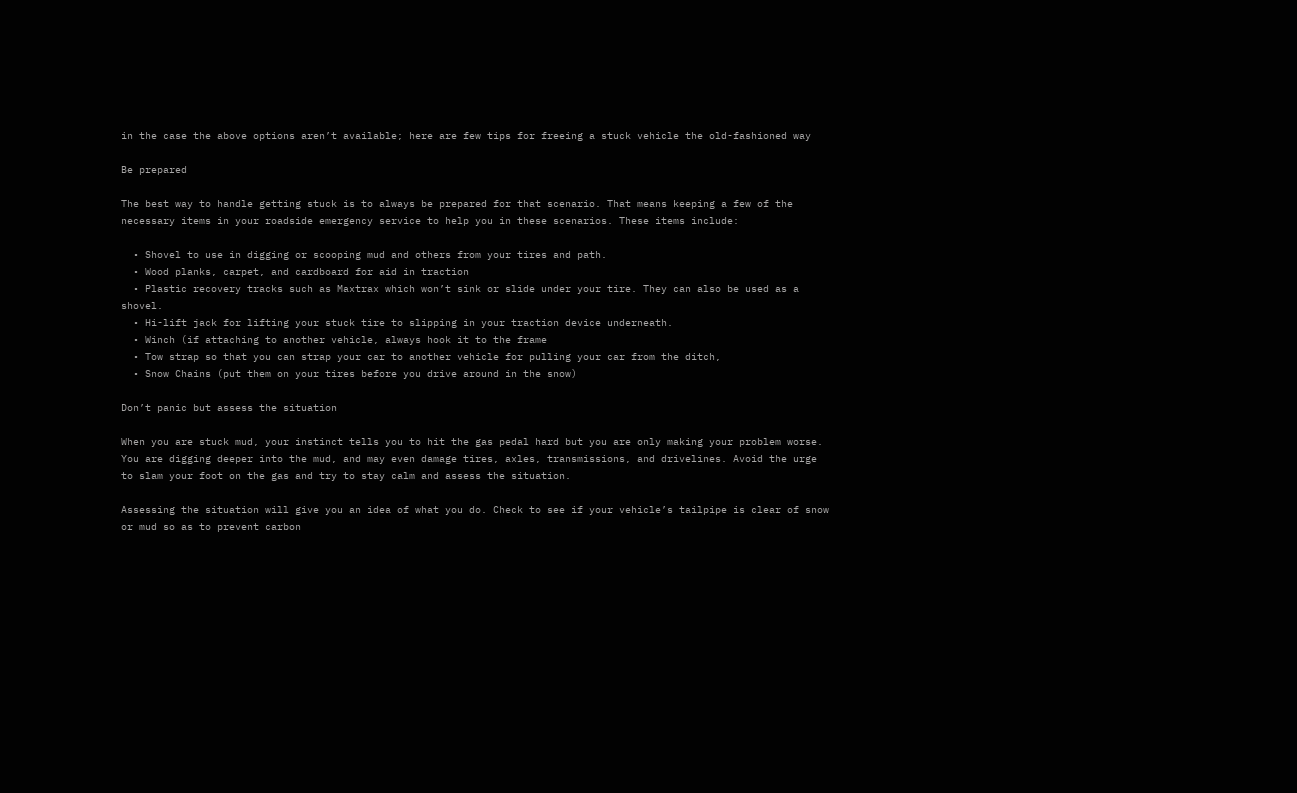in the case the above options aren’t available; here are few tips for freeing a stuck vehicle the old-fashioned way

Be prepared

The best way to handle getting stuck is to always be prepared for that scenario. That means keeping a few of the necessary items in your roadside emergency service to help you in these scenarios. These items include:

  • Shovel to use in digging or scooping mud and others from your tires and path.
  • Wood planks, carpet, and cardboard for aid in traction
  • Plastic recovery tracks such as Maxtrax which won’t sink or slide under your tire. They can also be used as a shovel.
  • Hi-lift jack for lifting your stuck tire to slipping in your traction device underneath.
  • Winch (if attaching to another vehicle, always hook it to the frame
  • Tow strap so that you can strap your car to another vehicle for pulling your car from the ditch,
  • Snow Chains (put them on your tires before you drive around in the snow)

Don’t panic but assess the situation

When you are stuck mud, your instinct tells you to hit the gas pedal hard but you are only making your problem worse. You are digging deeper into the mud, and may even damage tires, axles, transmissions, and drivelines. Avoid the urge to slam your foot on the gas and try to stay calm and assess the situation.

Assessing the situation will give you an idea of what you do. Check to see if your vehicle’s tailpipe is clear of snow or mud so as to prevent carbon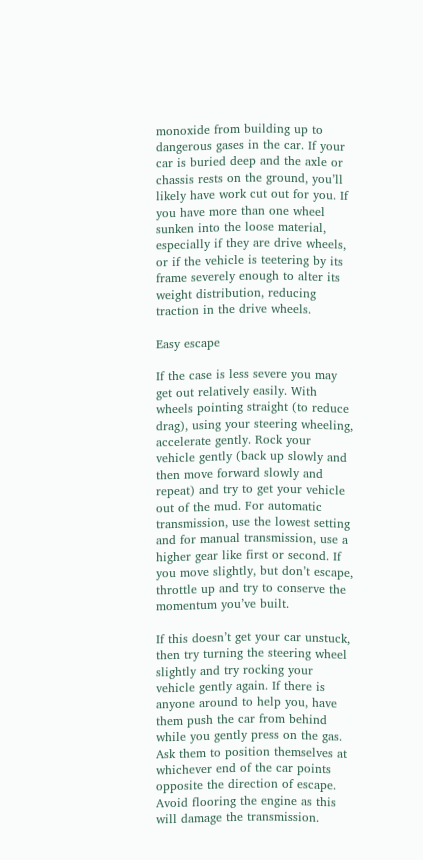monoxide from building up to dangerous gases in the car. If your car is buried deep and the axle or chassis rests on the ground, you’ll likely have work cut out for you. If you have more than one wheel sunken into the loose material, especially if they are drive wheels, or if the vehicle is teetering by its frame severely enough to alter its weight distribution, reducing traction in the drive wheels.

Easy escape

If the case is less severe you may get out relatively easily. With wheels pointing straight (to reduce drag), using your steering wheeling, accelerate gently. Rock your vehicle gently (back up slowly and then move forward slowly and repeat) and try to get your vehicle out of the mud. For automatic transmission, use the lowest setting and for manual transmission, use a higher gear like first or second. If you move slightly, but don’t escape, throttle up and try to conserve the momentum you’ve built.

If this doesn’t get your car unstuck, then try turning the steering wheel slightly and try rocking your vehicle gently again. If there is anyone around to help you, have them push the car from behind while you gently press on the gas. Ask them to position themselves at whichever end of the car points opposite the direction of escape.  Avoid flooring the engine as this will damage the transmission.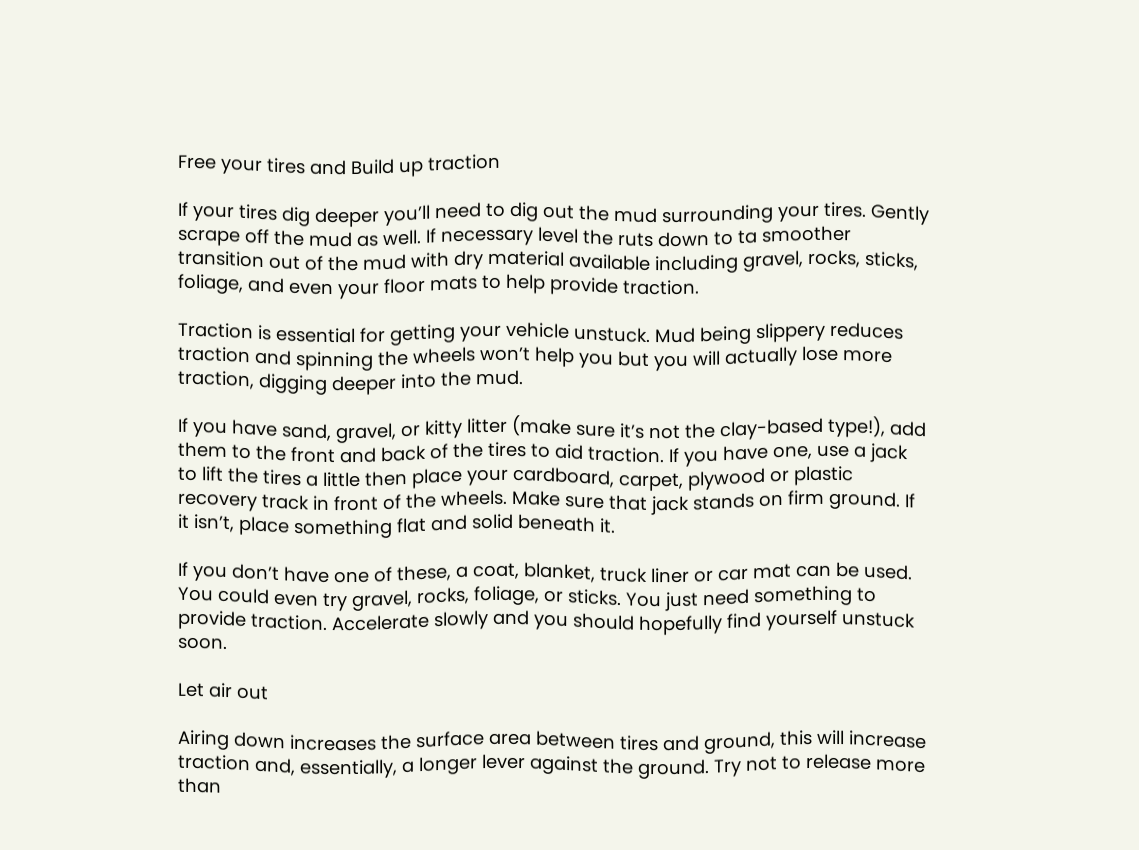Free your tires and Build up traction

If your tires dig deeper you’ll need to dig out the mud surrounding your tires. Gently scrape off the mud as well. If necessary level the ruts down to ta smoother transition out of the mud with dry material available including gravel, rocks, sticks, foliage, and even your floor mats to help provide traction.

Traction is essential for getting your vehicle unstuck. Mud being slippery reduces traction and spinning the wheels won’t help you but you will actually lose more traction, digging deeper into the mud.

If you have sand, gravel, or kitty litter (make sure it’s not the clay-based type!), add them to the front and back of the tires to aid traction. If you have one, use a jack to lift the tires a little then place your cardboard, carpet, plywood or plastic recovery track in front of the wheels. Make sure that jack stands on firm ground. If it isn’t, place something flat and solid beneath it.

If you don’t have one of these, a coat, blanket, truck liner or car mat can be used. You could even try gravel, rocks, foliage, or sticks. You just need something to provide traction. Accelerate slowly and you should hopefully find yourself unstuck soon.

Let air out

Airing down increases the surface area between tires and ground, this will increase traction and, essentially, a longer lever against the ground. Try not to release more than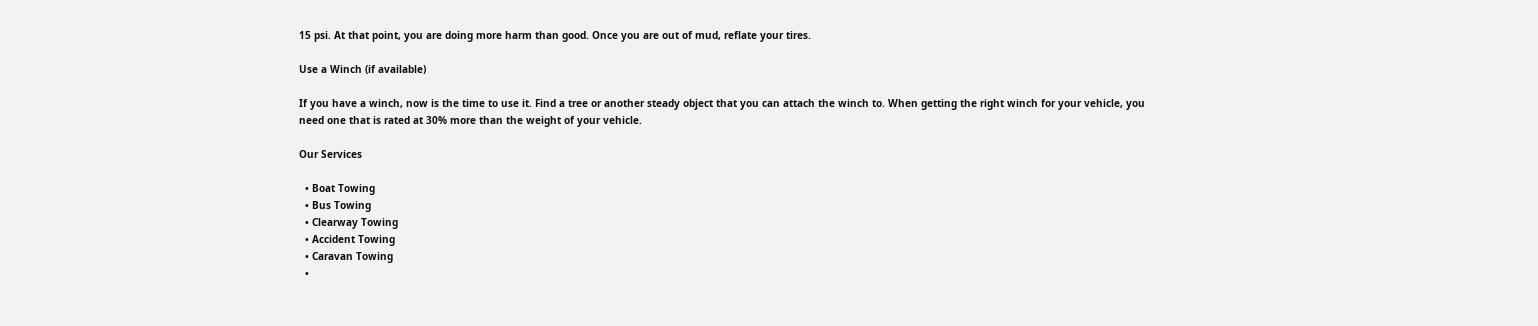15 psi. At that point, you are doing more harm than good. Once you are out of mud, reflate your tires.

Use a Winch (if available)

If you have a winch, now is the time to use it. Find a tree or another steady object that you can attach the winch to. When getting the right winch for your vehicle, you need one that is rated at 30% more than the weight of your vehicle.

Our Services

  • Boat Towing
  • Bus Towing
  • Clearway Towing
  • Accident Towing
  • Caravan Towing
  •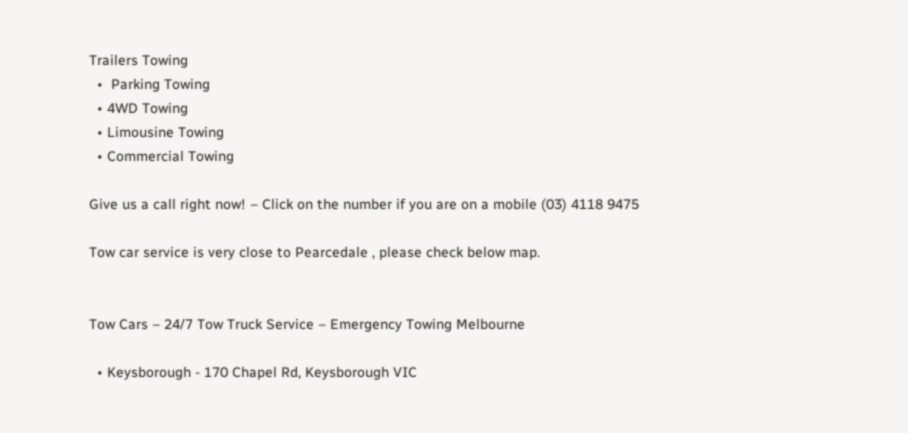Trailers Towing
  •  Parking Towing
  • 4WD Towing
  • Limousine Towing
  • Commercial Towing

Give us a call right now! – Click on the number if you are on a mobile (03) 4118 9475

Tow car service is very close to Pearcedale , please check below map.


Tow Cars – 24/7 Tow Truck Service – Emergency Towing Melbourne

  • Keysborough - 170 Chapel Rd, Keysborough VIC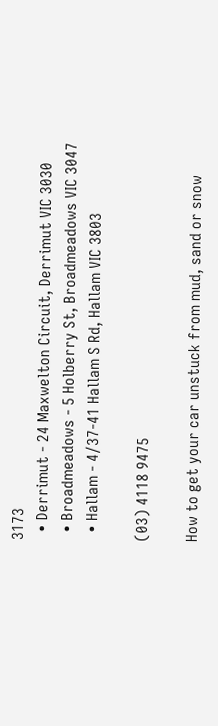3173
  • Derrimut - 24 Maxwelton Circuit, Derrimut VIC 3030
  • Broadmeadows - 5 Holberry St, Broadmeadows VIC 3047
  • Hallam - 4/37-41 Hallam S Rd, Hallam VIC 3803

(03) 4118 9475

How to get your car unstuck from mud, sand or snow